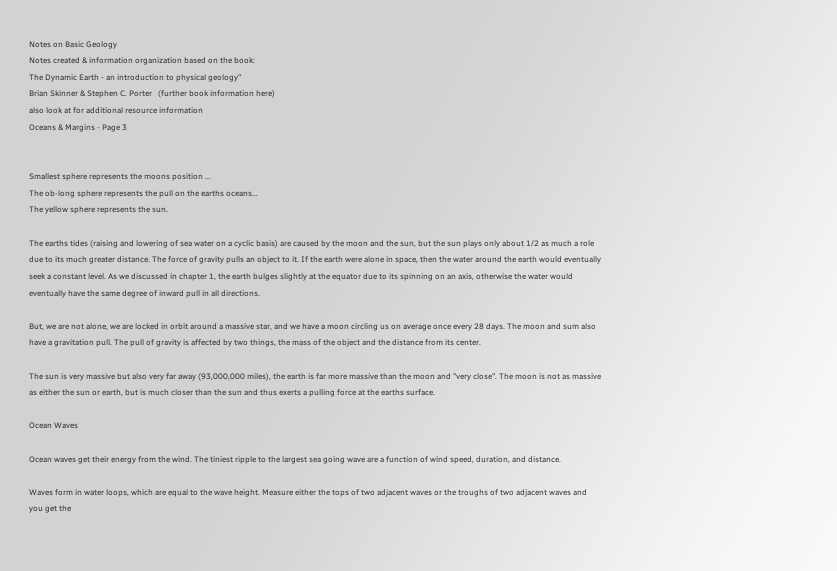Notes on Basic Geology
Notes created & information organization based on the book:
The Dynamic Earth - an introduction to physical geology"
Brian Skinner & Stephen C. Porter   (further book information here)
also look at for additional resource information
Oceans & Margins - Page 3


Smallest sphere represents the moons position ...
The ob-long sphere represents the pull on the earths oceans...
The yellow sphere represents the sun.

The earths tides (raising and lowering of sea water on a cyclic basis) are caused by the moon and the sun, but the sun plays only about 1/2 as much a role due to its much greater distance. The force of gravity pulls an object to it. If the earth were alone in space, then the water around the earth would eventually seek a constant level. As we discussed in chapter 1, the earth bulges slightly at the equator due to its spinning on an axis, otherwise the water would eventually have the same degree of inward pull in all directions.

But, we are not alone, we are locked in orbit around a massive star, and we have a moon circling us on average once every 28 days. The moon and sum also have a gravitation pull. The pull of gravity is affected by two things, the mass of the object and the distance from its center.

The sun is very massive but also very far away (93,000,000 miles), the earth is far more massive than the moon and "very close". The moon is not as massive as either the sun or earth, but is much closer than the sun and thus exerts a pulling force at the earths surface.

Ocean Waves

Ocean waves get their energy from the wind. The tiniest ripple to the largest sea going wave are a function of wind speed, duration, and distance.

Waves form in water loops, which are equal to the wave height. Measure either the tops of two adjacent waves or the troughs of two adjacent waves and you get the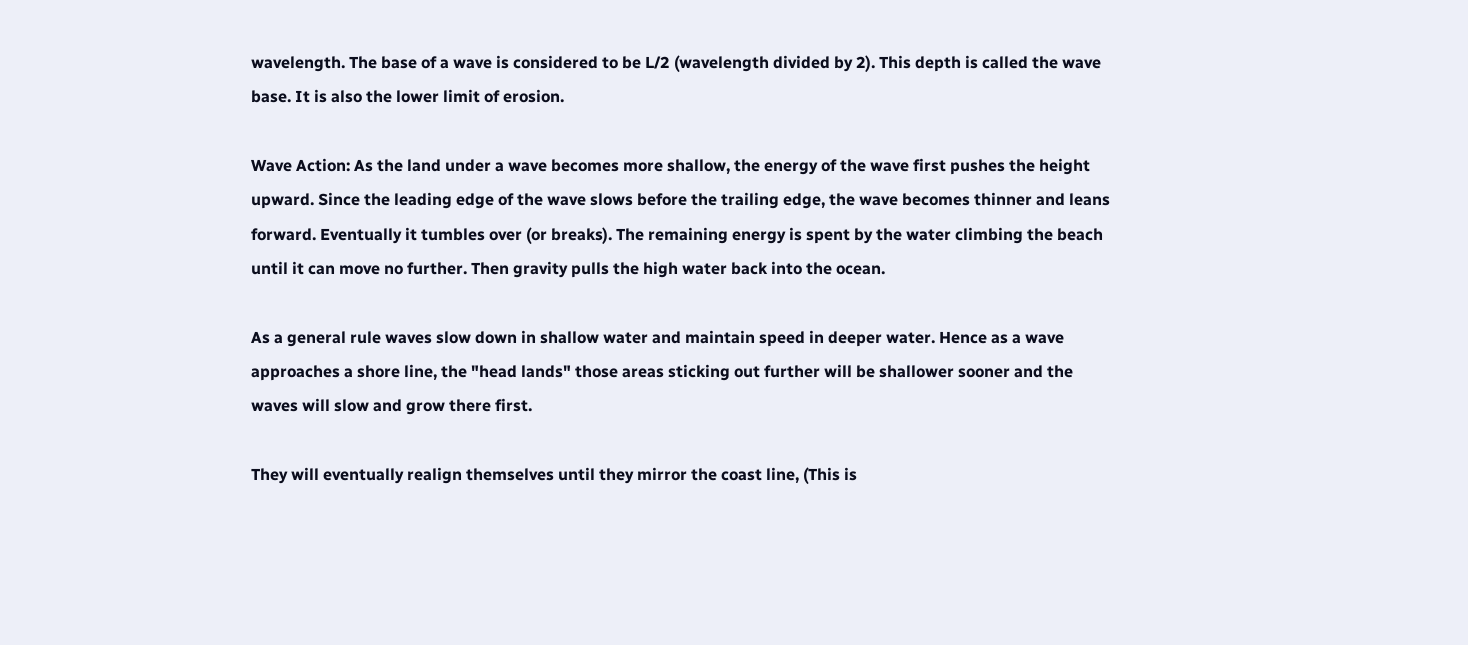wavelength. The base of a wave is considered to be L/2 (wavelength divided by 2). This depth is called the wave base. It is also the lower limit of erosion.

Wave Action: As the land under a wave becomes more shallow, the energy of the wave first pushes the height upward. Since the leading edge of the wave slows before the trailing edge, the wave becomes thinner and leans forward. Eventually it tumbles over (or breaks). The remaining energy is spent by the water climbing the beach until it can move no further. Then gravity pulls the high water back into the ocean.

As a general rule waves slow down in shallow water and maintain speed in deeper water. Hence as a wave approaches a shore line, the "head lands" those areas sticking out further will be shallower sooner and the waves will slow and grow there first.

They will eventually realign themselves until they mirror the coast line, (This is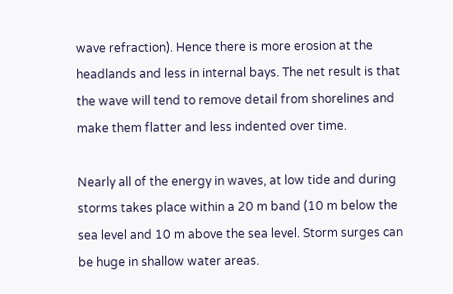wave refraction). Hence there is more erosion at the headlands and less in internal bays. The net result is that the wave will tend to remove detail from shorelines and make them flatter and less indented over time.

Nearly all of the energy in waves, at low tide and during storms takes place within a 20 m band (10 m below the sea level and 10 m above the sea level. Storm surges can be huge in shallow water areas.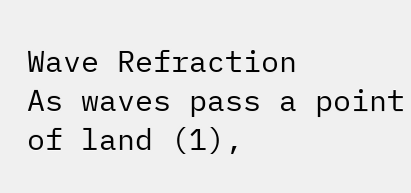Wave Refraction
As waves pass a point of land (1),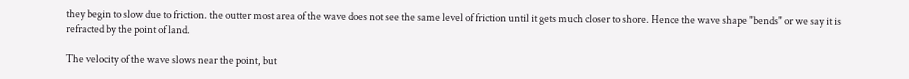they begin to slow due to friction. the outter most area of the wave does not see the same level of friction until it gets much closer to shore. Hence the wave shape "bends" or we say it is refracted by the point of land.

The velocity of the wave slows near the point, but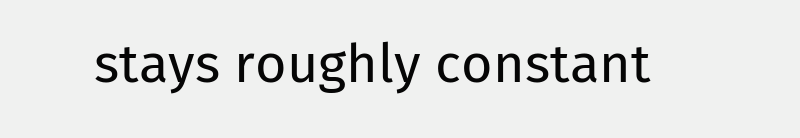stays roughly constant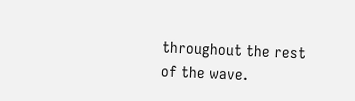throughout the rest of the wave.